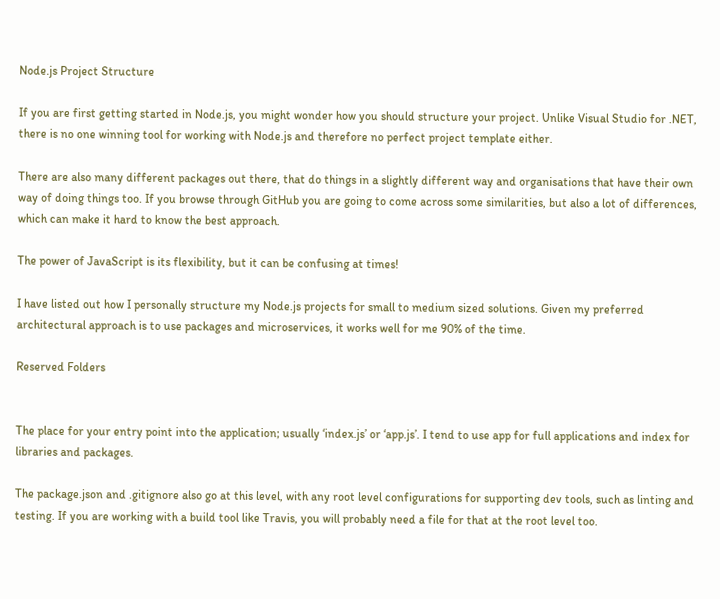Node.js Project Structure

If you are first getting started in Node.js, you might wonder how you should structure your project. Unlike Visual Studio for .NET, there is no one winning tool for working with Node.js and therefore no perfect project template either.

There are also many different packages out there, that do things in a slightly different way and organisations that have their own way of doing things too. If you browse through GitHub you are going to come across some similarities, but also a lot of differences, which can make it hard to know the best approach.

The power of JavaScript is its flexibility, but it can be confusing at times!

I have listed out how I personally structure my Node.js projects for small to medium sized solutions. Given my preferred architectural approach is to use packages and microservices, it works well for me 90% of the time.

Reserved Folders


The place for your entry point into the application; usually ‘index.js’ or ‘app.js’. I tend to use app for full applications and index for libraries and packages.

The package.json and .gitignore also go at this level, with any root level configurations for supporting dev tools, such as linting and testing. If you are working with a build tool like Travis, you will probably need a file for that at the root level too.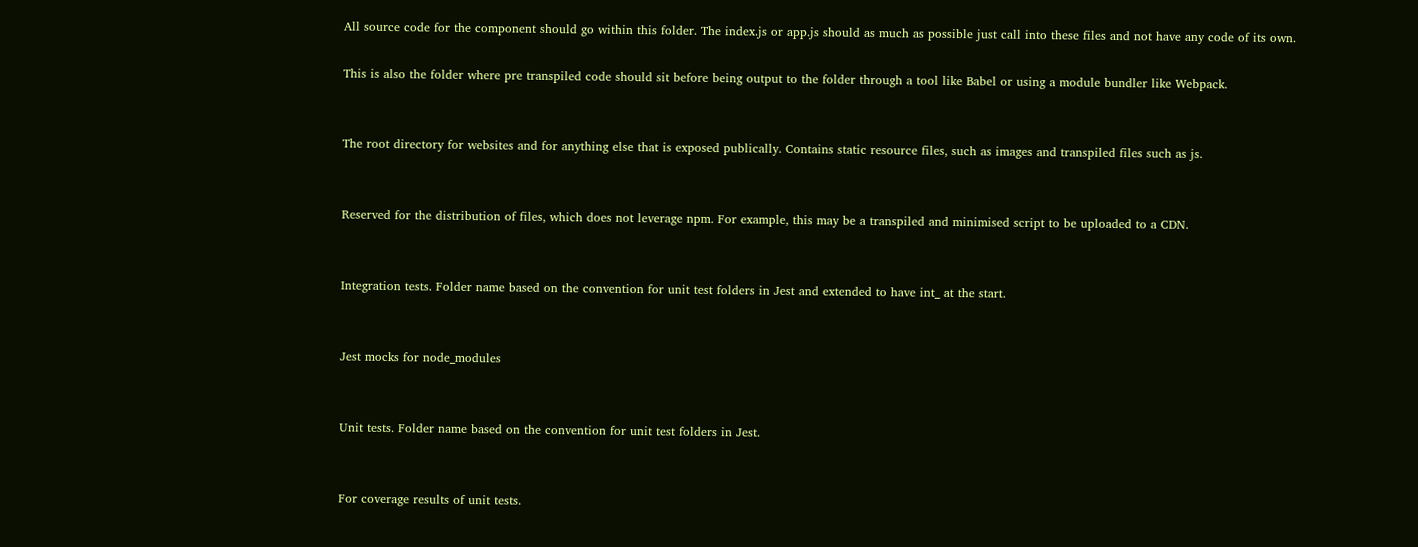All source code for the component should go within this folder. The index.js or app.js should as much as possible just call into these files and not have any code of its own.

This is also the folder where pre transpiled code should sit before being output to the folder through a tool like Babel or using a module bundler like Webpack.


The root directory for websites and for anything else that is exposed publically. Contains static resource files, such as images and transpiled files such as js.


Reserved for the distribution of files, which does not leverage npm. For example, this may be a transpiled and minimised script to be uploaded to a CDN.


Integration tests. Folder name based on the convention for unit test folders in Jest and extended to have int_ at the start.


Jest mocks for node_modules


Unit tests. Folder name based on the convention for unit test folders in Jest.


For coverage results of unit tests.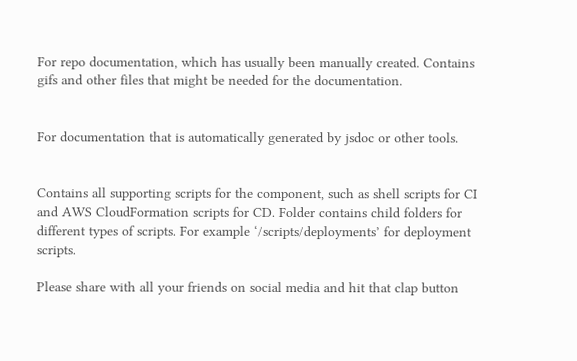For repo documentation, which has usually been manually created. Contains gifs and other files that might be needed for the documentation.


For documentation that is automatically generated by jsdoc or other tools.


Contains all supporting scripts for the component, such as shell scripts for CI and AWS CloudFormation scripts for CD. Folder contains child folders for different types of scripts. For example ‘/scripts/deployments’ for deployment scripts.

Please share with all your friends on social media and hit that clap button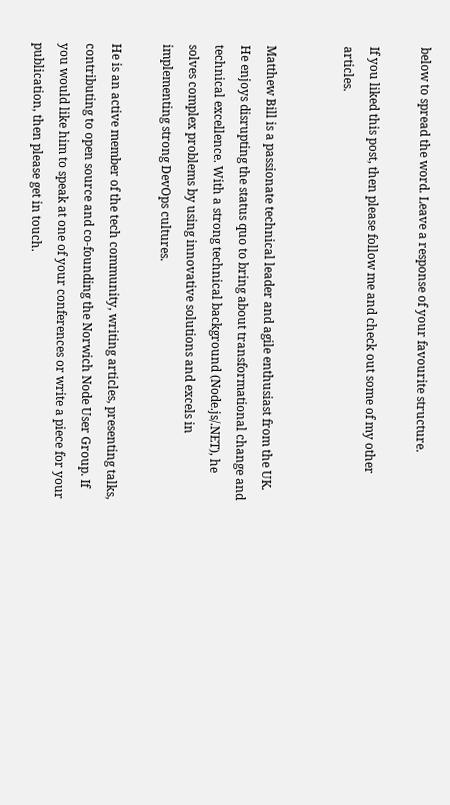below to spread the word. Leave a response of your favourite structure.

If you liked this post, then please follow me and check out some of my other articles.


Matthew Bill is a passionate technical leader and agile enthusiast from the UK. He enjoys disrupting the status quo to bring about transformational change and technical excellence. With a strong technical background (Node.js/.NET), he solves complex problems by using innovative solutions and excels in implementing strong DevOps cultures.

He is an active member of the tech community, writing articles, presenting talks, contributing to open source and co-founding the Norwich Node User Group. If you would like him to speak at one of your conferences or write a piece for your publication, then please get in touch.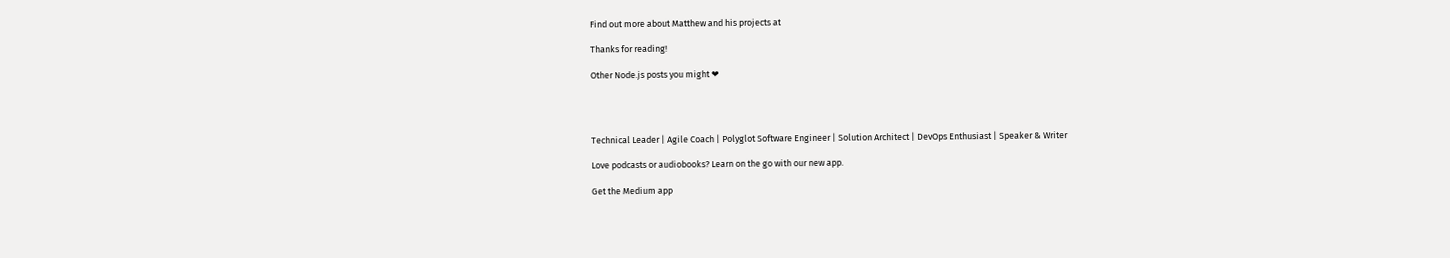Find out more about Matthew and his projects at

Thanks for reading!

Other Node.js posts you might ❤




Technical Leader | Agile Coach | Polyglot Software Engineer | Solution Architect | DevOps Enthusiast | Speaker & Writer

Love podcasts or audiobooks? Learn on the go with our new app.

Get the Medium app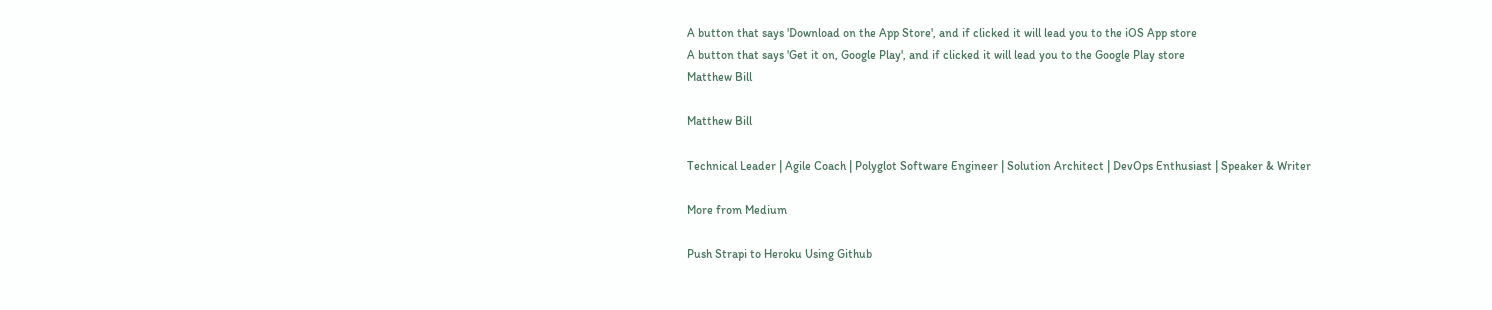A button that says 'Download on the App Store', and if clicked it will lead you to the iOS App store
A button that says 'Get it on, Google Play', and if clicked it will lead you to the Google Play store
Matthew Bill

Matthew Bill

Technical Leader | Agile Coach | Polyglot Software Engineer | Solution Architect | DevOps Enthusiast | Speaker & Writer

More from Medium

Push Strapi to Heroku Using Github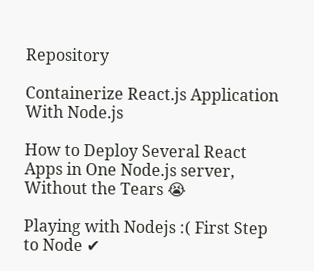Repository

Containerize React.js Application With Node.js

How to Deploy Several React Apps in One Node.js server, Without the Tears 😭

Playing with Nodejs :( First Step to Node ✔